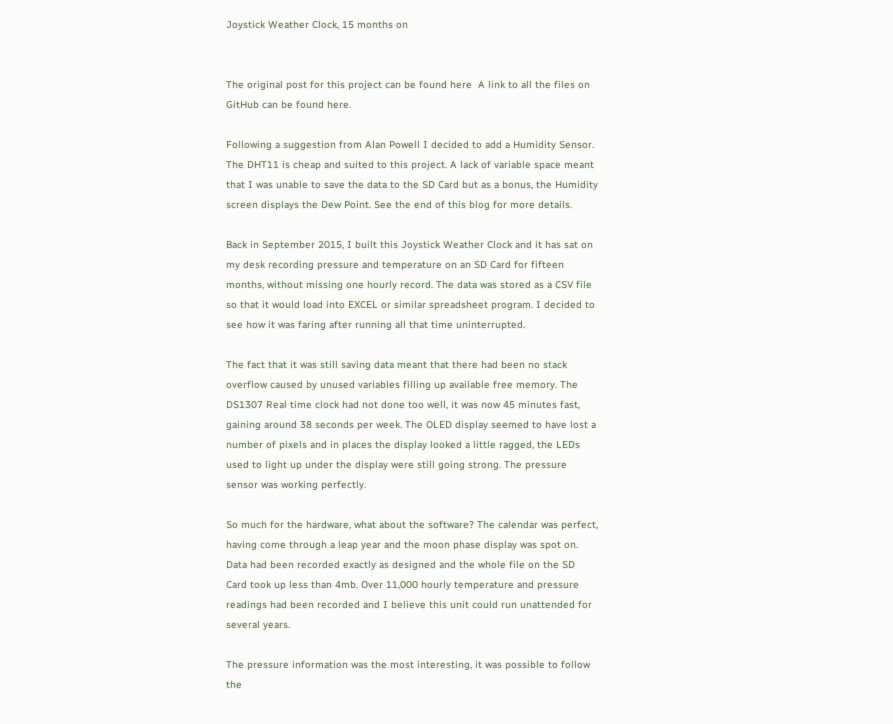Joystick Weather Clock, 15 months on


The original post for this project can be found here  A link to all the files on GitHub can be found here.

Following a suggestion from Alan Powell I decided to add a Humidity Sensor. The DHT11 is cheap and suited to this project. A lack of variable space meant that I was unable to save the data to the SD Card but as a bonus, the Humidity screen displays the Dew Point. See the end of this blog for more details.

Back in September 2015, I built this Joystick Weather Clock and it has sat on my desk recording pressure and temperature on an SD Card for fifteen months, without missing one hourly record. The data was stored as a CSV file so that it would load into EXCEL or similar spreadsheet program. I decided to see how it was faring after running all that time uninterrupted.

The fact that it was still saving data meant that there had been no stack overflow caused by unused variables filling up available free memory. The DS1307 Real time clock had not done too well, it was now 45 minutes fast, gaining around 38 seconds per week. The OLED display seemed to have lost a number of pixels and in places the display looked a little ragged, the LEDs used to light up under the display were still going strong. The pressure sensor was working perfectly.

So much for the hardware, what about the software? The calendar was perfect, having come through a leap year and the moon phase display was spot on. Data had been recorded exactly as designed and the whole file on the SD Card took up less than 4mb. Over 11,000 hourly temperature and pressure readings had been recorded and I believe this unit could run unattended for several years.

The pressure information was the most interesting, it was possible to follow the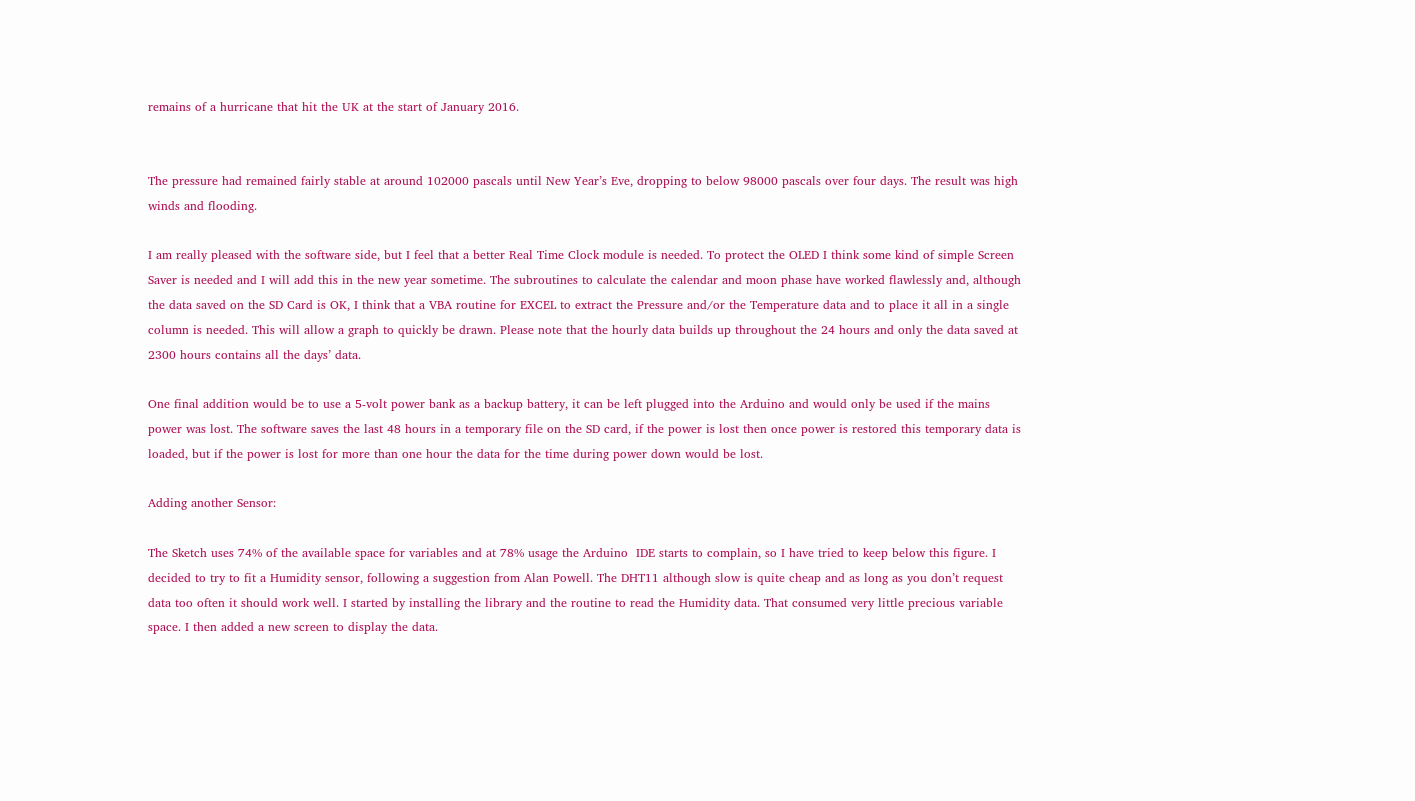remains of a hurricane that hit the UK at the start of January 2016.


The pressure had remained fairly stable at around 102000 pascals until New Year’s Eve, dropping to below 98000 pascals over four days. The result was high winds and flooding.

I am really pleased with the software side, but I feel that a better Real Time Clock module is needed. To protect the OLED I think some kind of simple Screen Saver is needed and I will add this in the new year sometime. The subroutines to calculate the calendar and moon phase have worked flawlessly and, although the data saved on the SD Card is OK, I think that a VBA routine for EXCEL to extract the Pressure and/or the Temperature data and to place it all in a single column is needed. This will allow a graph to quickly be drawn. Please note that the hourly data builds up throughout the 24 hours and only the data saved at  2300 hours contains all the days’ data.

One final addition would be to use a 5-volt power bank as a backup battery, it can be left plugged into the Arduino and would only be used if the mains power was lost. The software saves the last 48 hours in a temporary file on the SD card, if the power is lost then once power is restored this temporary data is loaded, but if the power is lost for more than one hour the data for the time during power down would be lost.

Adding another Sensor:

The Sketch uses 74% of the available space for variables and at 78% usage the Arduino  IDE starts to complain, so I have tried to keep below this figure. I decided to try to fit a Humidity sensor, following a suggestion from Alan Powell. The DHT11 although slow is quite cheap and as long as you don’t request data too often it should work well. I started by installing the library and the routine to read the Humidity data. That consumed very little precious variable space. I then added a new screen to display the data.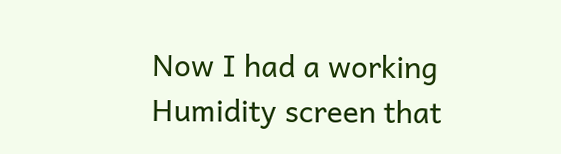Now I had a working Humidity screen that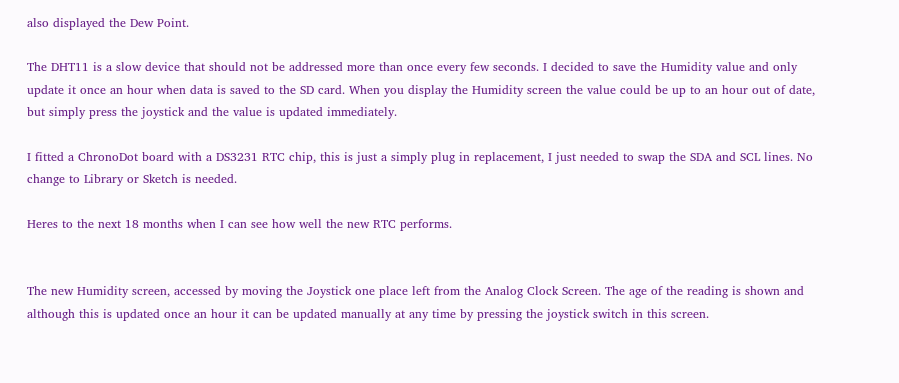also displayed the Dew Point.

The DHT11 is a slow device that should not be addressed more than once every few seconds. I decided to save the Humidity value and only update it once an hour when data is saved to the SD card. When you display the Humidity screen the value could be up to an hour out of date, but simply press the joystick and the value is updated immediately.

I fitted a ChronoDot board with a DS3231 RTC chip, this is just a simply plug in replacement, I just needed to swap the SDA and SCL lines. No change to Library or Sketch is needed.

Heres to the next 18 months when I can see how well the new RTC performs.


The new Humidity screen, accessed by moving the Joystick one place left from the Analog Clock Screen. The age of the reading is shown and although this is updated once an hour it can be updated manually at any time by pressing the joystick switch in this screen.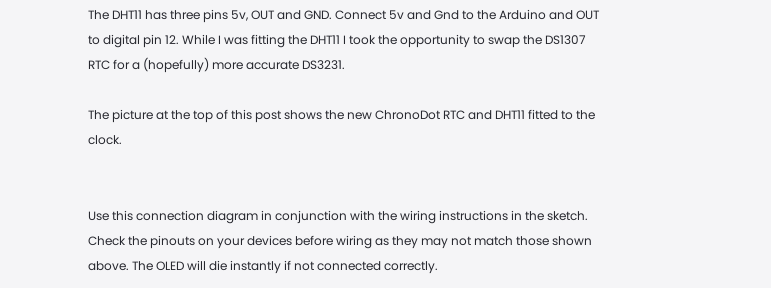The DHT11 has three pins 5v, OUT and GND. Connect 5v and Gnd to the Arduino and OUT to digital pin 12. While I was fitting the DHT11 I took the opportunity to swap the DS1307 RTC for a (hopefully) more accurate DS3231.

The picture at the top of this post shows the new ChronoDot RTC and DHT11 fitted to the clock.


Use this connection diagram in conjunction with the wiring instructions in the sketch. Check the pinouts on your devices before wiring as they may not match those shown above. The OLED will die instantly if not connected correctly.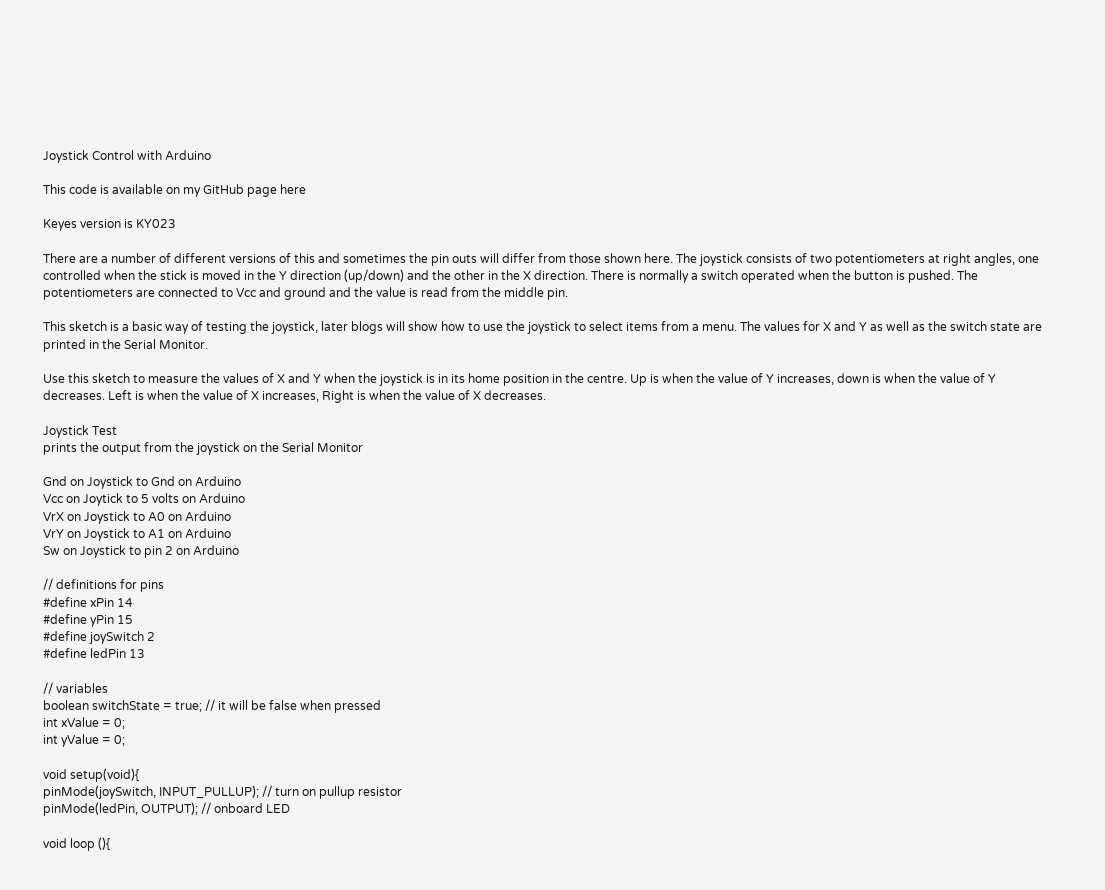Joystick Control with Arduino

This code is available on my GitHub page here

Keyes version is KY023

There are a number of different versions of this and sometimes the pin outs will differ from those shown here. The joystick consists of two potentiometers at right angles, one controlled when the stick is moved in the Y direction (up/down) and the other in the X direction. There is normally a switch operated when the button is pushed. The potentiometers are connected to Vcc and ground and the value is read from the middle pin.

This sketch is a basic way of testing the joystick, later blogs will show how to use the joystick to select items from a menu. The values for X and Y as well as the switch state are printed in the Serial Monitor.

Use this sketch to measure the values of X and Y when the joystick is in its home position in the centre. Up is when the value of Y increases, down is when the value of Y decreases. Left is when the value of X increases, Right is when the value of X decreases.

Joystick Test
prints the output from the joystick on the Serial Monitor

Gnd on Joystick to Gnd on Arduino
Vcc on Joytick to 5 volts on Arduino
VrX on Joystick to A0 on Arduino
VrY on Joystick to A1 on Arduino
Sw on Joystick to pin 2 on Arduino

// definitions for pins
#define xPin 14
#define yPin 15
#define joySwitch 2
#define ledPin 13

// variables
boolean switchState = true; // it will be false when pressed
int xValue = 0;
int yValue = 0;

void setup(void){
pinMode(joySwitch, INPUT_PULLUP); // turn on pullup resistor
pinMode(ledPin, OUTPUT); // onboard LED

void loop (){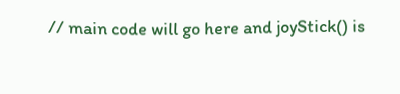// main code will go here and joyStick() is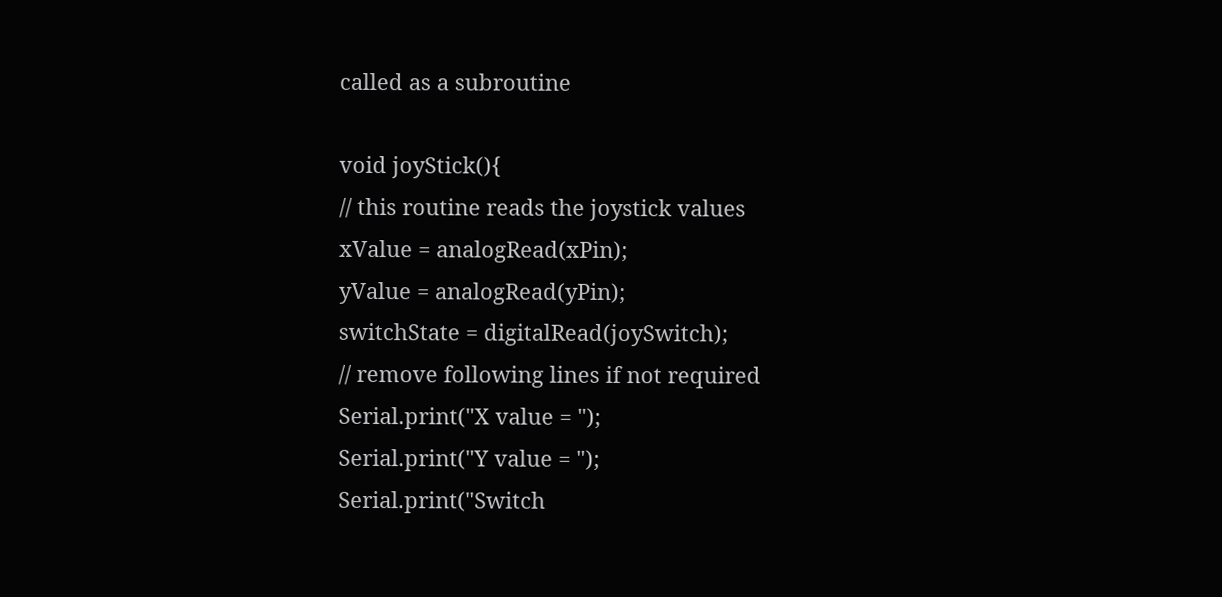called as a subroutine

void joyStick(){
// this routine reads the joystick values
xValue = analogRead(xPin);
yValue = analogRead(yPin);
switchState = digitalRead(joySwitch);
// remove following lines if not required
Serial.print("X value = ");
Serial.print("Y value = ");
Serial.print("Switch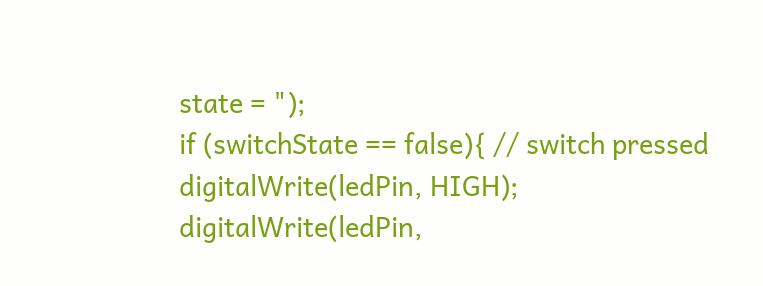state = ");
if (switchState == false){ // switch pressed
digitalWrite(ledPin, HIGH);
digitalWrite(ledPin,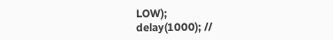LOW);
delay(1000); //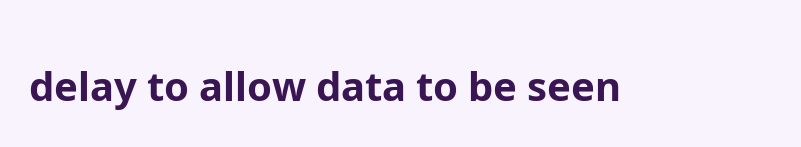delay to allow data to be seen